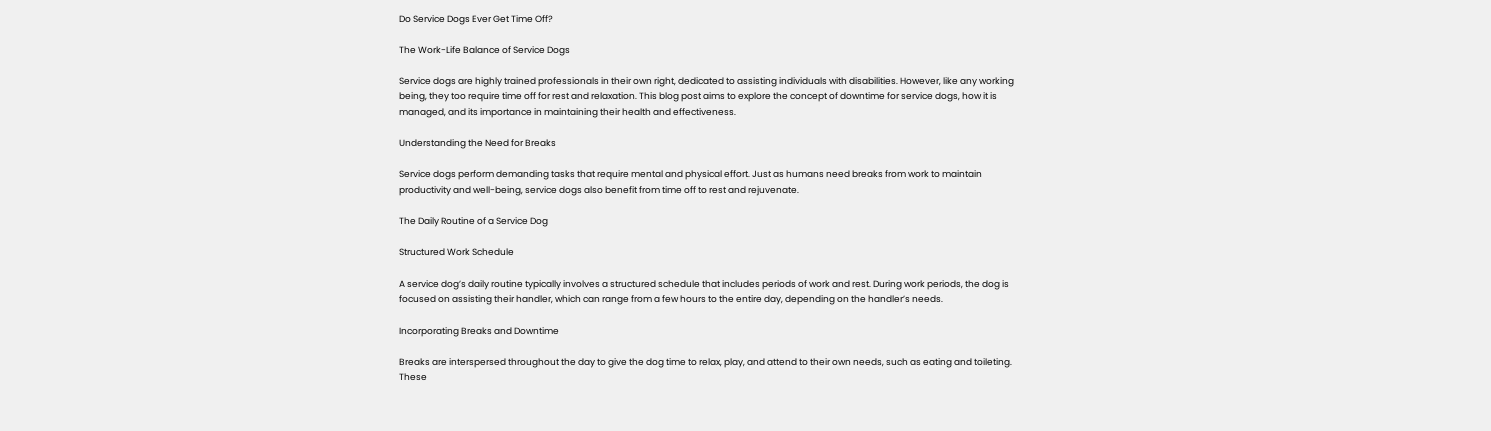Do Service Dogs Ever Get Time Off?

The Work-Life Balance of Service Dogs

Service dogs are highly trained professionals in their own right, dedicated to assisting individuals with disabilities. However, like any working being, they too require time off for rest and relaxation. This blog post aims to explore the concept of downtime for service dogs, how it is managed, and its importance in maintaining their health and effectiveness.

Understanding the Need for Breaks

Service dogs perform demanding tasks that require mental and physical effort. Just as humans need breaks from work to maintain productivity and well-being, service dogs also benefit from time off to rest and rejuvenate.

The Daily Routine of a Service Dog

Structured Work Schedule

A service dog’s daily routine typically involves a structured schedule that includes periods of work and rest. During work periods, the dog is focused on assisting their handler, which can range from a few hours to the entire day, depending on the handler’s needs.

Incorporating Breaks and Downtime

Breaks are interspersed throughout the day to give the dog time to relax, play, and attend to their own needs, such as eating and toileting. These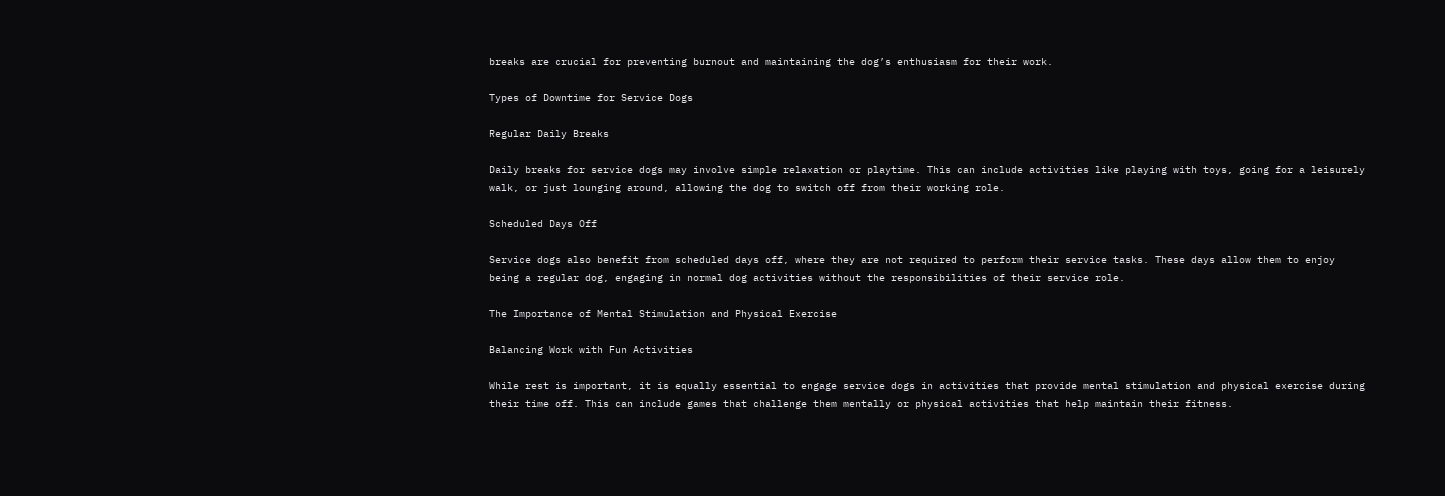breaks are crucial for preventing burnout and maintaining the dog’s enthusiasm for their work.

Types of Downtime for Service Dogs

Regular Daily Breaks

Daily breaks for service dogs may involve simple relaxation or playtime. This can include activities like playing with toys, going for a leisurely walk, or just lounging around, allowing the dog to switch off from their working role.

Scheduled Days Off

Service dogs also benefit from scheduled days off, where they are not required to perform their service tasks. These days allow them to enjoy being a regular dog, engaging in normal dog activities without the responsibilities of their service role.

The Importance of Mental Stimulation and Physical Exercise

Balancing Work with Fun Activities

While rest is important, it is equally essential to engage service dogs in activities that provide mental stimulation and physical exercise during their time off. This can include games that challenge them mentally or physical activities that help maintain their fitness.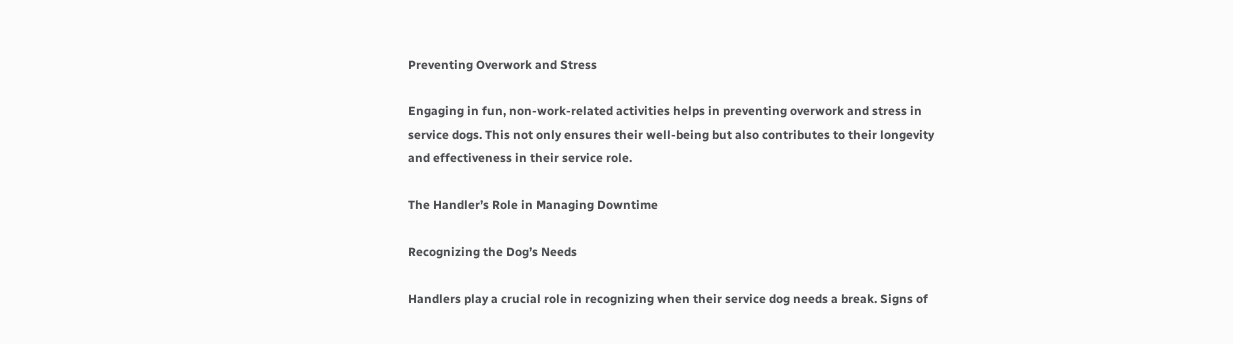Preventing Overwork and Stress

Engaging in fun, non-work-related activities helps in preventing overwork and stress in service dogs. This not only ensures their well-being but also contributes to their longevity and effectiveness in their service role.

The Handler’s Role in Managing Downtime

Recognizing the Dog’s Needs

Handlers play a crucial role in recognizing when their service dog needs a break. Signs of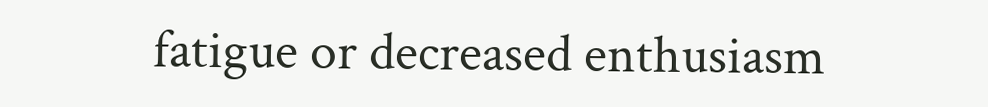fatigue or decreased enthusiasm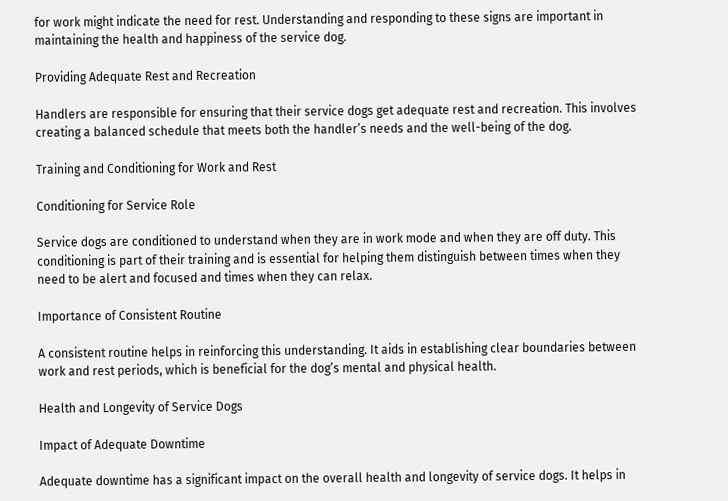for work might indicate the need for rest. Understanding and responding to these signs are important in maintaining the health and happiness of the service dog.

Providing Adequate Rest and Recreation

Handlers are responsible for ensuring that their service dogs get adequate rest and recreation. This involves creating a balanced schedule that meets both the handler’s needs and the well-being of the dog.

Training and Conditioning for Work and Rest

Conditioning for Service Role

Service dogs are conditioned to understand when they are in work mode and when they are off duty. This conditioning is part of their training and is essential for helping them distinguish between times when they need to be alert and focused and times when they can relax.

Importance of Consistent Routine

A consistent routine helps in reinforcing this understanding. It aids in establishing clear boundaries between work and rest periods, which is beneficial for the dog’s mental and physical health.

Health and Longevity of Service Dogs

Impact of Adequate Downtime

Adequate downtime has a significant impact on the overall health and longevity of service dogs. It helps in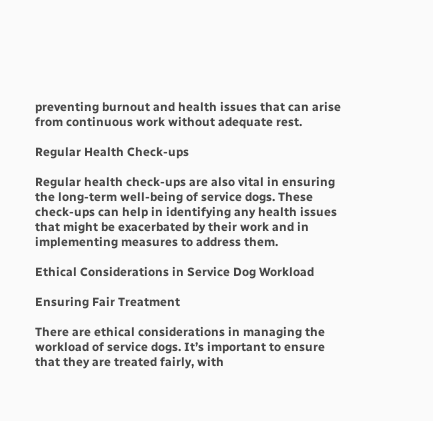preventing burnout and health issues that can arise from continuous work without adequate rest.

Regular Health Check-ups

Regular health check-ups are also vital in ensuring the long-term well-being of service dogs. These check-ups can help in identifying any health issues that might be exacerbated by their work and in implementing measures to address them.

Ethical Considerations in Service Dog Workload

Ensuring Fair Treatment

There are ethical considerations in managing the workload of service dogs. It’s important to ensure that they are treated fairly, with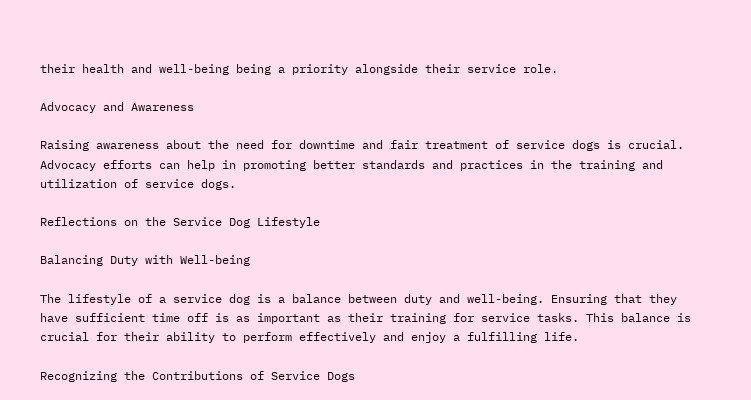their health and well-being being a priority alongside their service role.

Advocacy and Awareness

Raising awareness about the need for downtime and fair treatment of service dogs is crucial. Advocacy efforts can help in promoting better standards and practices in the training and utilization of service dogs.

Reflections on the Service Dog Lifestyle

Balancing Duty with Well-being

The lifestyle of a service dog is a balance between duty and well-being. Ensuring that they have sufficient time off is as important as their training for service tasks. This balance is crucial for their ability to perform effectively and enjoy a fulfilling life.

Recognizing the Contributions of Service Dogs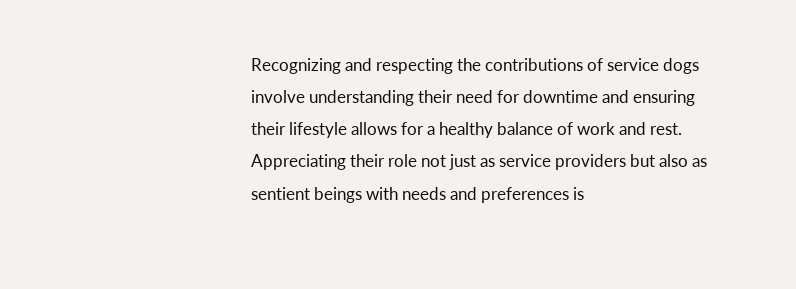Recognizing and respecting the contributions of service dogs involve understanding their need for downtime and ensuring their lifestyle allows for a healthy balance of work and rest. Appreciating their role not just as service providers but also as sentient beings with needs and preferences is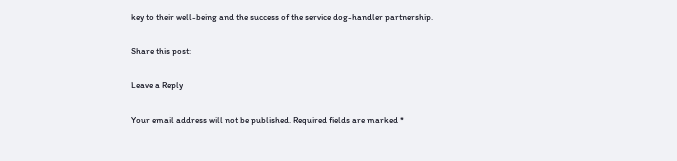key to their well-being and the success of the service dog-handler partnership.

Share this post:

Leave a Reply

Your email address will not be published. Required fields are marked *